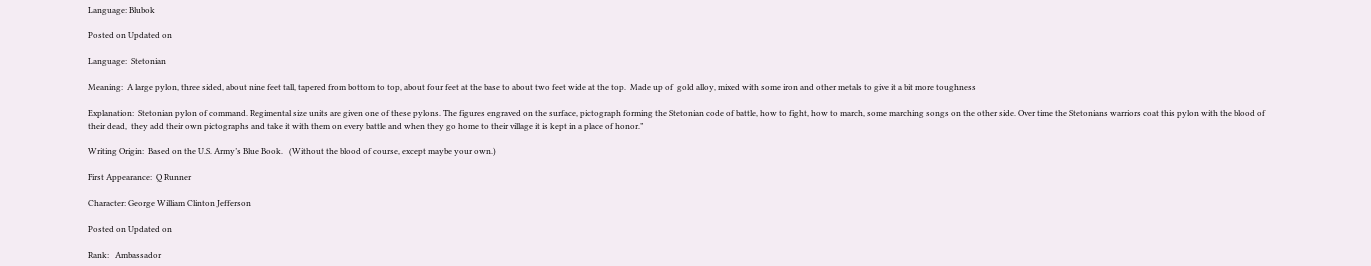Language: Blubok

Posted on Updated on

Language:  Stetonian

Meaning:  A large pylon, three sided, about nine feet tall, tapered from bottom to top, about four feet at the base to about two feet wide at the top.  Made up of  gold alloy, mixed with some iron and other metals to give it a bit more toughness

Explanation:  Stetonian pylon of command. Regimental size units are given one of these pylons. The figures engraved on the surface, pictograph forming the Stetonian code of battle, how to fight, how to march, some marching songs on the other side. Over time the Stetonians warriors coat this pylon with the blood of their dead,  they add their own pictographs and take it with them on every battle and when they go home to their village it is kept in a place of honor.”

Writing Origin:  Based on the U.S. Army’s Blue Book.   (Without the blood of course, except maybe your own.)

First Appearance:  Q Runner

Character: George William Clinton Jefferson

Posted on Updated on

Rank:   Ambassador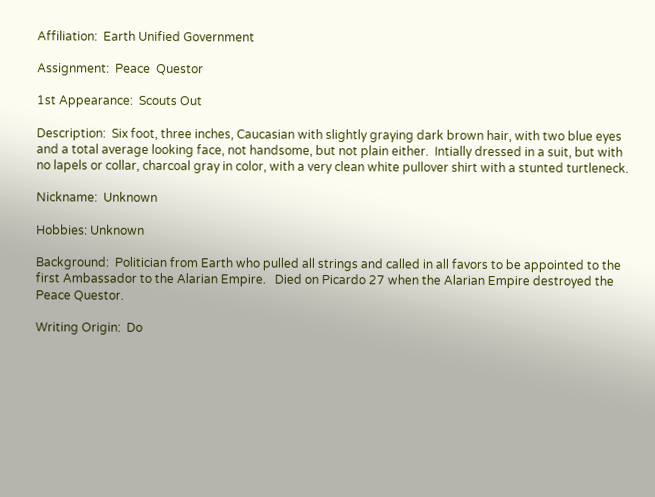Affiliation:  Earth Unified Government

Assignment:  Peace  Questor

1st Appearance:  Scouts Out

Description:  Six foot, three inches, Caucasian with slightly graying dark brown hair, with two blue eyes and a total average looking face, not handsome, but not plain either.  Intially dressed in a suit, but with no lapels or collar, charcoal gray in color, with a very clean white pullover shirt with a stunted turtleneck.

Nickname:  Unknown

Hobbies: Unknown

Background:  Politician from Earth who pulled all strings and called in all favors to be appointed to the first Ambassador to the Alarian Empire.   Died on Picardo 27 when the Alarian Empire destroyed the Peace Questor.

Writing Origin:  Do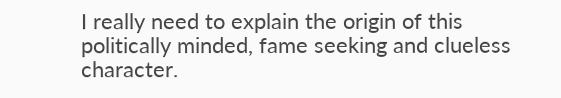I really need to explain the origin of this politically minded, fame seeking and clueless character.